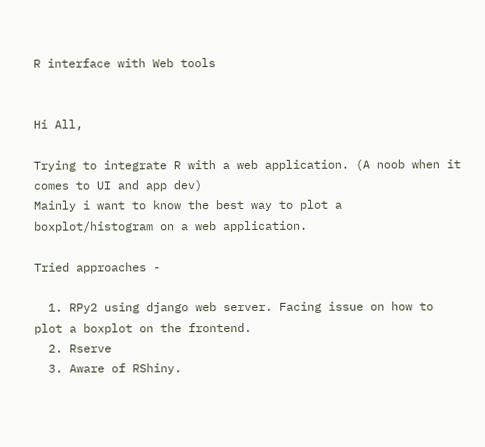R interface with Web tools


Hi All,

Trying to integrate R with a web application. (A noob when it comes to UI and app dev)
Mainly i want to know the best way to plot a boxplot/histogram on a web application.

Tried approaches -

  1. RPy2 using django web server. Facing issue on how to plot a boxplot on the frontend.
  2. Rserve
  3. Aware of RShiny.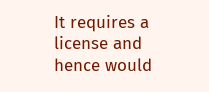It requires a license and hence would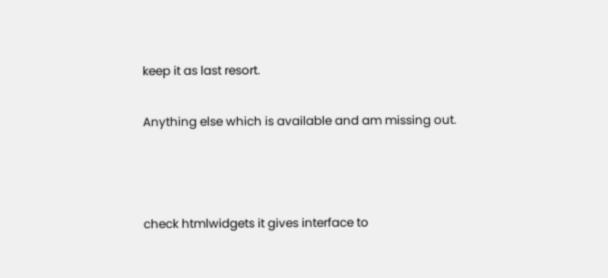keep it as last resort.

Anything else which is available and am missing out.



check htmlwidgets it gives interface to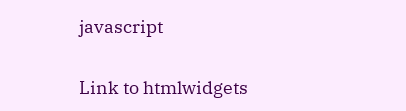javascript

Link to htmlwidgets